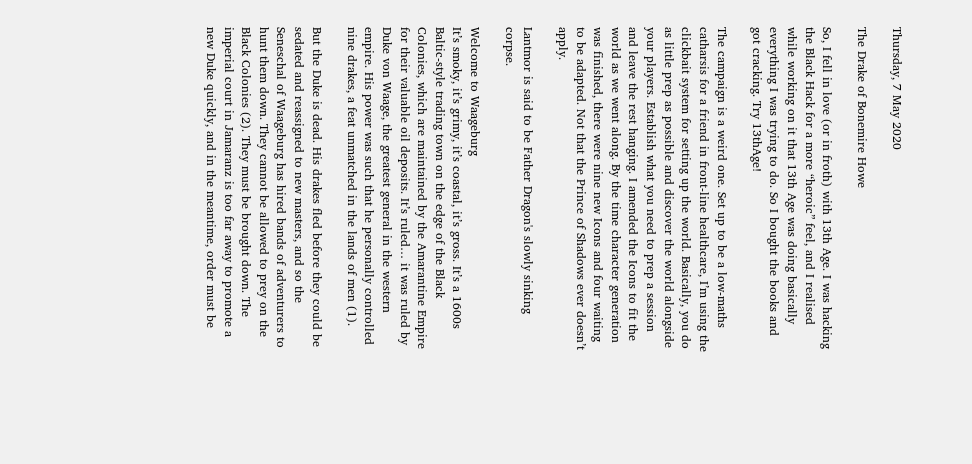Thursday, 7 May 2020

The Drake of Bonemire Howe

So, I fell in love (or in froth) with 13th Age. I was hacking the Black Hack for a more “heroic” feel, and I realised while working on it that 13th Age was doing basically everything I was trying to do. So I bought the books and got cracking. Try 13thAge!

The campaign is a weird one. Set up to be a low-maths catharsis for a friend in front-line healthcare, I’m using the clickbait system for setting up the world. Basically, you do as little prep as possible and discover the world alongside your players. Establish what you need to prep a session and leave the rest hanging. I amended the Icons to fit the world as we went along. By the time character generation was finished, there were nine new Icons and four waiting to be adapted. Not that the Prince of Shadows ever doesn’t apply.

Lantmor is said to be Father Dragon's slowly sinking corpse.

Welcome to Waageburg
It’s smoky, it’s grimy, it’s coastal, it’s gross. It’s a 1600s Baltic-style trading town on the edge of the Black Colonies, which are maintained by the Amarantine Empire for their valuable oil deposits. It’s ruled… it was ruled by Duke von Waage, the greatest general in the western empire. His power was such that he personally controlled nine drakes, a feat unmatched in the lands of men (1).

But the Duke is dead. His drakes fled before they could be sedated and reassigned to new masters, and so the Seneschal of Waageburg has hired bands of adventurers to hunt them down. They cannot be allowed to prey on the Black Colonies (2). They must be brought down. The imperial court in Jamaranz is too far away to promote a new Duke quickly, and in the meantime, order must be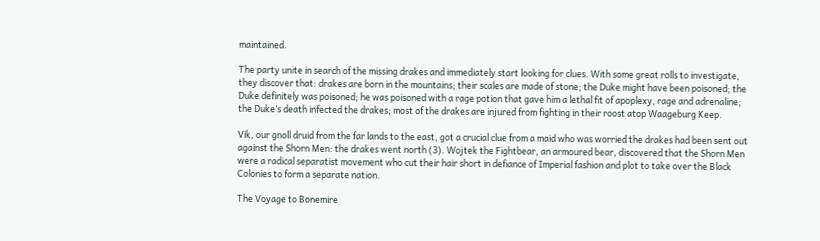maintained.

The party unite in search of the missing drakes and immediately start looking for clues. With some great rolls to investigate, they discover that: drakes are born in the mountains; their scales are made of stone; the Duke might have been poisoned; the Duke definitely was poisoned; he was poisoned with a rage potion that gave him a lethal fit of apoplexy, rage and adrenaline; the Duke’s death infected the drakes; most of the drakes are injured from fighting in their roost atop Waageburg Keep.

Vik, our gnoll druid from the far lands to the east, got a crucial clue from a maid who was worried the drakes had been sent out against the Shorn Men: the drakes went north (3). Wojtek the Fightbear, an armoured bear, discovered that the Shorn Men were a radical separatist movement who cut their hair short in defiance of Imperial fashion and plot to take over the Black Colonies to form a separate nation.

The Voyage to Bonemire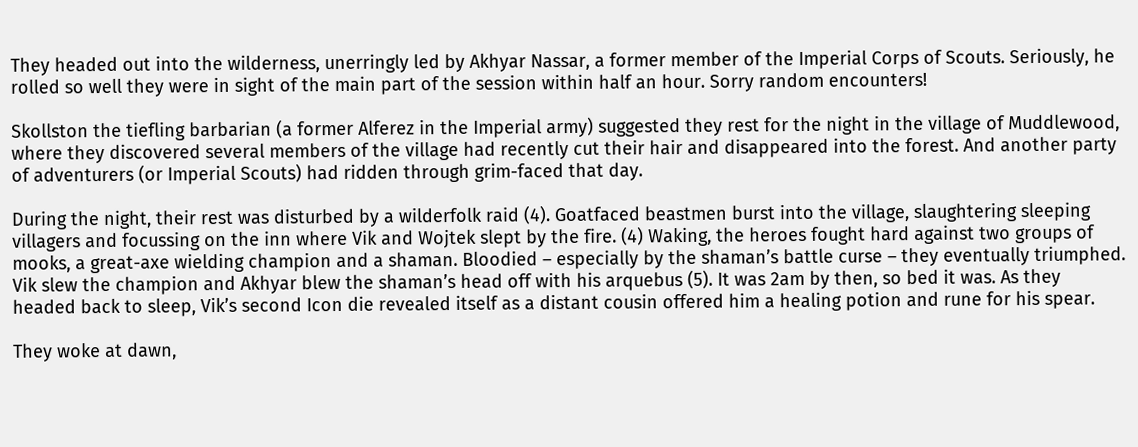They headed out into the wilderness, unerringly led by Akhyar Nassar, a former member of the Imperial Corps of Scouts. Seriously, he rolled so well they were in sight of the main part of the session within half an hour. Sorry random encounters!

Skollston the tiefling barbarian (a former Alferez in the Imperial army) suggested they rest for the night in the village of Muddlewood, where they discovered several members of the village had recently cut their hair and disappeared into the forest. And another party of adventurers (or Imperial Scouts) had ridden through grim-faced that day.

During the night, their rest was disturbed by a wilderfolk raid (4). Goatfaced beastmen burst into the village, slaughtering sleeping villagers and focussing on the inn where Vik and Wojtek slept by the fire. (4) Waking, the heroes fought hard against two groups of mooks, a great-axe wielding champion and a shaman. Bloodied – especially by the shaman’s battle curse – they eventually triumphed. Vik slew the champion and Akhyar blew the shaman’s head off with his arquebus (5). It was 2am by then, so bed it was. As they headed back to sleep, Vik’s second Icon die revealed itself as a distant cousin offered him a healing potion and rune for his spear.

They woke at dawn,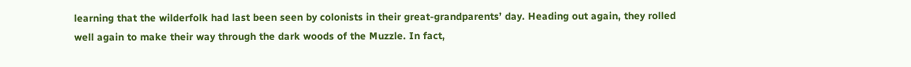learning that the wilderfolk had last been seen by colonists in their great-grandparents’ day. Heading out again, they rolled well again to make their way through the dark woods of the Muzzle. In fact,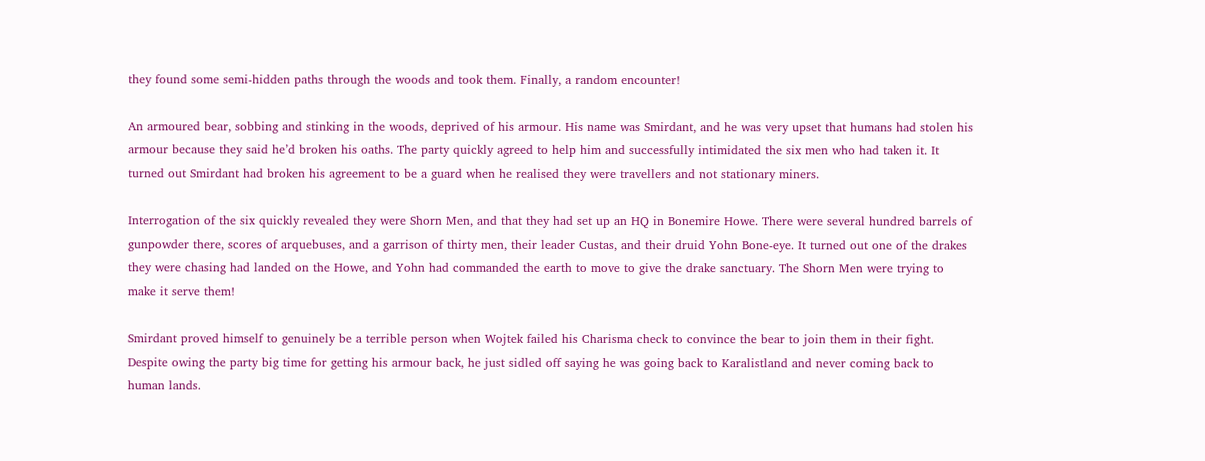they found some semi-hidden paths through the woods and took them. Finally, a random encounter!

An armoured bear, sobbing and stinking in the woods, deprived of his armour. His name was Smirdant, and he was very upset that humans had stolen his armour because they said he’d broken his oaths. The party quickly agreed to help him and successfully intimidated the six men who had taken it. It turned out Smirdant had broken his agreement to be a guard when he realised they were travellers and not stationary miners.

Interrogation of the six quickly revealed they were Shorn Men, and that they had set up an HQ in Bonemire Howe. There were several hundred barrels of gunpowder there, scores of arquebuses, and a garrison of thirty men, their leader Custas, and their druid Yohn Bone-eye. It turned out one of the drakes they were chasing had landed on the Howe, and Yohn had commanded the earth to move to give the drake sanctuary. The Shorn Men were trying to make it serve them!

Smirdant proved himself to genuinely be a terrible person when Wojtek failed his Charisma check to convince the bear to join them in their fight. Despite owing the party big time for getting his armour back, he just sidled off saying he was going back to Karalistland and never coming back to human lands.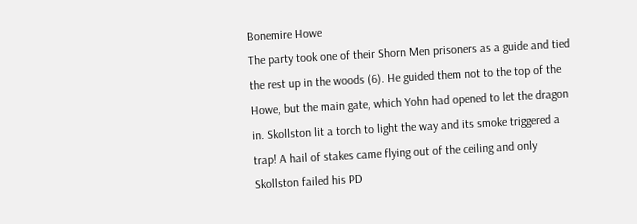Bonemire Howe
The party took one of their Shorn Men prisoners as a guide and tied the rest up in the woods (6). He guided them not to the top of the Howe, but the main gate, which Yohn had opened to let the dragon in. Skollston lit a torch to light the way and its smoke triggered a trap! A hail of stakes came flying out of the ceiling and only Skollston failed his PD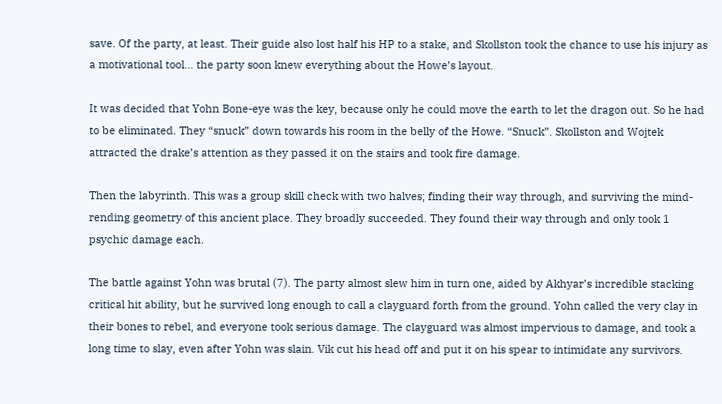save. Of the party, at least. Their guide also lost half his HP to a stake, and Skollston took the chance to use his injury as a motivational tool… the party soon knew everything about the Howe’s layout.

It was decided that Yohn Bone-eye was the key, because only he could move the earth to let the dragon out. So he had to be eliminated. They “snuck” down towards his room in the belly of the Howe. “Snuck”. Skollston and Wojtek attracted the drake’s attention as they passed it on the stairs and took fire damage.

Then the labyrinth. This was a group skill check with two halves; finding their way through, and surviving the mind-rending geometry of this ancient place. They broadly succeeded. They found their way through and only took 1 psychic damage each.

The battle against Yohn was brutal (7). The party almost slew him in turn one, aided by Akhyar’s incredible stacking critical hit ability, but he survived long enough to call a clayguard forth from the ground. Yohn called the very clay in their bones to rebel, and everyone took serious damage. The clayguard was almost impervious to damage, and took a long time to slay, even after Yohn was slain. Vik cut his head off and put it on his spear to intimidate any survivors.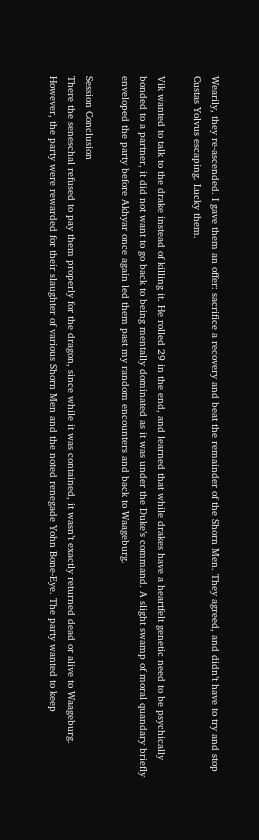Wearily, they re-ascended. I gave them an offer: sacrifice a recovery and beat the remainder of the Shorn Men. They agreed, and didn’t have to try and stop Custas Yolvus escaping. Lucky them.

Vik wanted to talk to the drake instead of killing it. He rolled 29 in the end, and learned that while drakes have a heartfelt genetic need to be psychically bonded to a partner, it did not want to go back to being mentally dominated as it was under the Duke’s command. A slight swamp of moral quandary briefly enveloped the party before Akhyar once again led them past my random encounters and back to Waageburg.

Session Conclusion
There the seneschal refused to pay them properly for the dragon, since while it was contained, it wasn’t exactly returned dead or alive to Waageburg. However, the party were rewarded for their slaughter of various Shorn Men and the noted renegade Yohn Bone-Eye. The party wanted to keep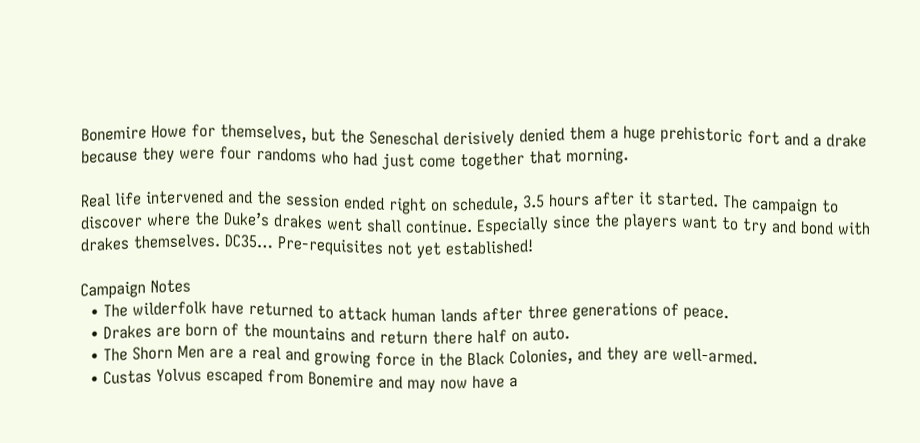Bonemire Howe for themselves, but the Seneschal derisively denied them a huge prehistoric fort and a drake because they were four randoms who had just come together that morning.

Real life intervened and the session ended right on schedule, 3.5 hours after it started. The campaign to discover where the Duke’s drakes went shall continue. Especially since the players want to try and bond with drakes themselves. DC35… Pre-requisites not yet established!

Campaign Notes
  • The wilderfolk have returned to attack human lands after three generations of peace.
  • Drakes are born of the mountains and return there half on auto.
  • The Shorn Men are a real and growing force in the Black Colonies, and they are well-armed.
  • Custas Yolvus escaped from Bonemire and may now have a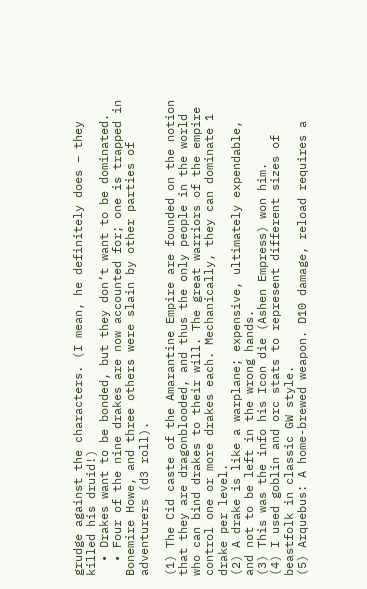grudge against the characters. (I mean, he definitely does – they killed his druid!)
  • Drakes want to be bonded, but they don’t want to be dominated.
  • Four of the nine drakes are now accounted for; one is trapped in Bonemire Howe, and three others were slain by other parties of adventurers (d3 roll).

(1) The Cid caste of the Amarantine Empire are founded on the notion that they are dragonblooded, and thus the only people in the world who can bind drakes to their will. The great warriors of the empire control one or more drakes each. Mechanically, they can dominate 1 drake per level.
(2) A drake is like a warplane; expensive, ultimately expendable, and not to be left in the wrong hands.
(3) This was the info his Icon die (Ashen Empress) won him.
(4) I used goblin and orc stats to represent different sizes of beastfolk in classic GW style.
(5) Arquebus: A home-brewed weapon. D10 damage, reload requires a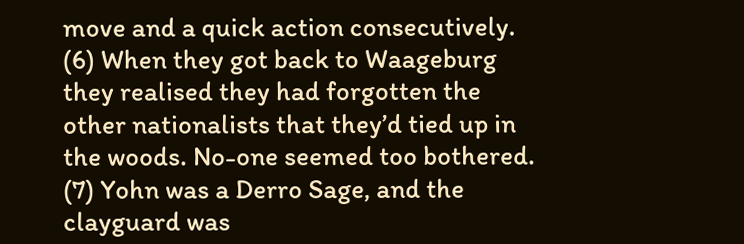move and a quick action consecutively.
(6) When they got back to Waageburg they realised they had forgotten the other nationalists that they’d tied up in the woods. No-one seemed too bothered.
(7) Yohn was a Derro Sage, and the clayguard was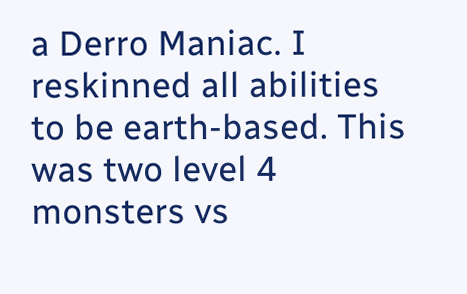a Derro Maniac. I reskinned all abilities to be earth-based. This was two level 4 monsters vs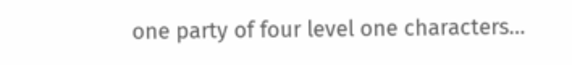one party of four level one characters…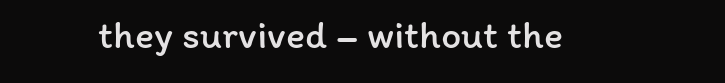they survived – without the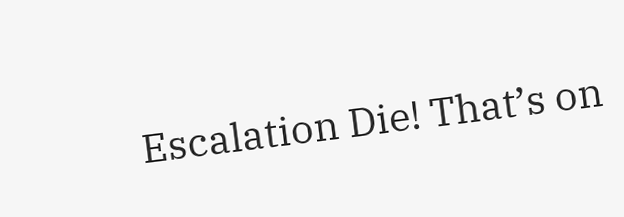Escalation Die! That’s on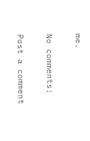me.

No comments:

Post a comment